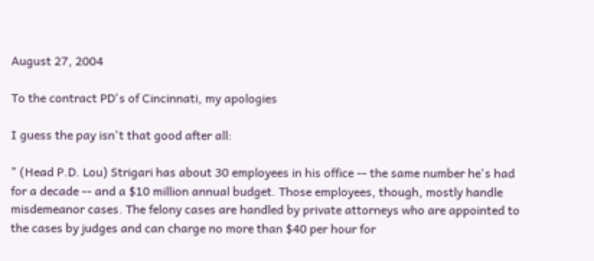August 27, 2004

To the contract PD's of Cincinnati, my apologies

I guess the pay isn't that good after all:

" (Head P.D. Lou) Strigari has about 30 employees in his office -- the same number he's had for a decade -- and a $10 million annual budget. Those employees, though, mostly handle misdemeanor cases. The felony cases are handled by private attorneys who are appointed to the cases by judges and can charge no more than $40 per hour for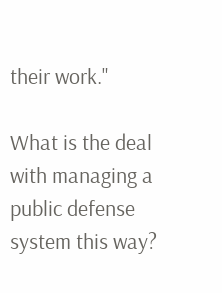their work."

What is the deal with managing a public defense system this way?